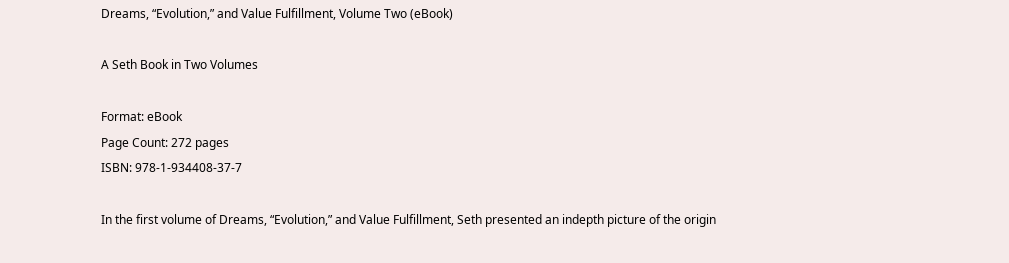Dreams, “Evolution,” and Value Fulfillment, Volume Two (eBook)

A Seth Book in Two Volumes

Format: eBook
Page Count: 272 pages
ISBN: 978-1-934408-37-7

In the first volume of Dreams, “Evolution,” and Value Fulfillment, Seth presented an indepth picture of the origin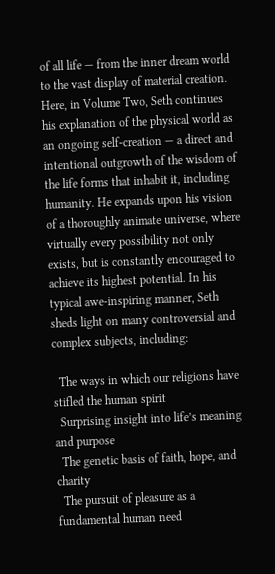of all life — from the inner dream world to the vast display of material creation. Here, in Volume Two, Seth continues his explanation of the physical world as an ongoing self-creation — a direct and intentional outgrowth of the wisdom of the life forms that inhabit it, including humanity. He expands upon his vision of a thoroughly animate universe, where virtually every possibility not only exists, but is constantly encouraged to achieve its highest potential. In his typical awe-inspiring manner, Seth sheds light on many controversial and complex subjects, including:

  The ways in which our religions have stifled the human spirit
  Surprising insight into life’s meaning and purpose
  The genetic basis of faith, hope, and charity
  The pursuit of pleasure as a fundamental human need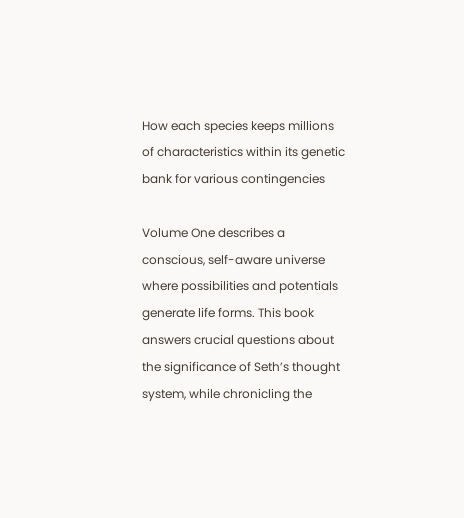How each species keeps millions of characteristics within its genetic bank for various contingencies

Volume One describes a conscious, self-aware universe where possibilities and potentials generate life forms. This book answers crucial questions about the significance of Seth’s thought system, while chronicling the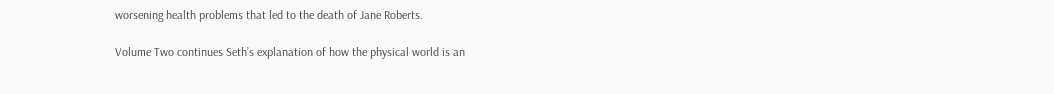worsening health problems that led to the death of Jane Roberts.

Volume Two continues Seth’s explanation of how the physical world is an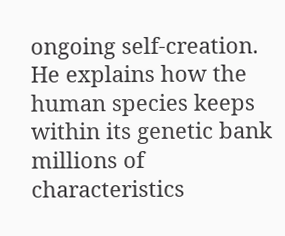ongoing self-creation. He explains how the human species keeps within its genetic bank millions of characteristics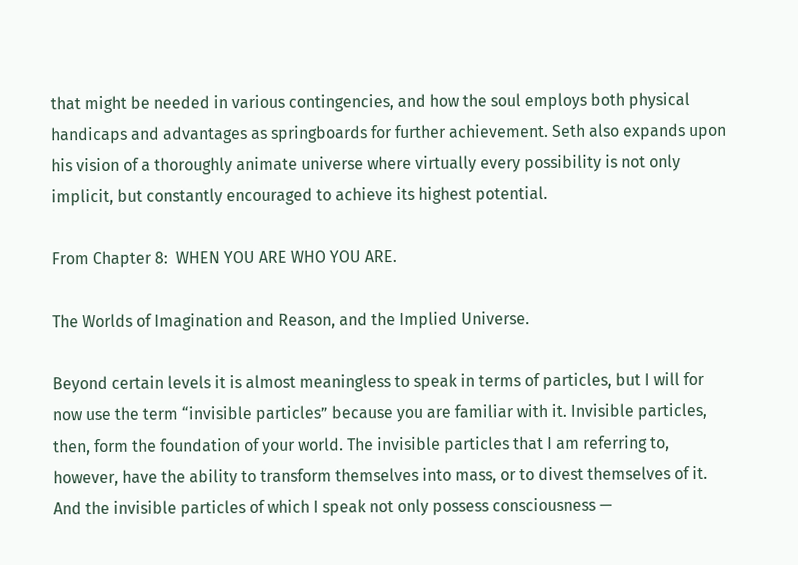that might be needed in various contingencies, and how the soul employs both physical handicaps and advantages as springboards for further achievement. Seth also expands upon his vision of a thoroughly animate universe where virtually every possibility is not only implicit, but constantly encouraged to achieve its highest potential.

From Chapter 8:  WHEN YOU ARE WHO YOU ARE.

The Worlds of Imagination and Reason, and the Implied Universe.

Beyond certain levels it is almost meaningless to speak in terms of particles, but I will for now use the term “invisible particles” because you are familiar with it. Invisible particles, then, form the foundation of your world. The invisible particles that I am referring to, however, have the ability to transform themselves into mass, or to divest themselves of it. And the invisible particles of which I speak not only possess consciousness —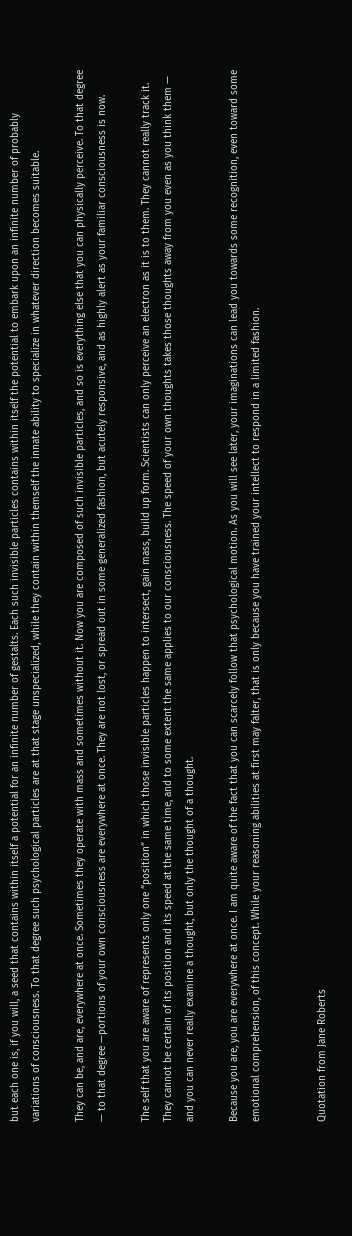but each one is, if you will, a seed that contains within itself a potential for an infinite number of gestalts. Each such invisible particles contains within itself the potential to embark upon an infinite number of probably variations of consciousness. To that degree such psychological particles are at that stage unspecialized, while they contain within themself the innate ability to specialize in whatever direction becomes suitable.

They can be, and are, everywhere at once. Sometimes they operate with mass and sometimes without it. Now you are composed of such invisible particles, and so is everything else that you can physically perceive. To that degree — to that degree —portions of your own consciousness are everywhere at once. They are not lost, or spread out in some generalized fashion, but acutely responsive, and as highly alert as your familiar consciousness is now.

The self that you are aware of represents only one “position” in which those invisible particles happen to intersect, gain mass, build up form. Scientists can only perceive an electron as it is to them. They cannot really track it. They cannot be certain of its position and its speed at the same time, and to some extent the same applies to our consciousness. The speed of your own thoughts takes those thoughts away from you even as you think them — and you can never really examine a thought, but only the thought of a thought.

Because you are, you are everywhere at once. I am quite aware of the fact that you can scarcely follow that psychological motion. As you will see later, your imaginations can lead you towards some recognition, even toward some emotional comprehension, of this concept. While your reasoning abilities at first may falter, that is only because you have trained your intellect to respond in a limited fashion.


Quotation from Jane Roberts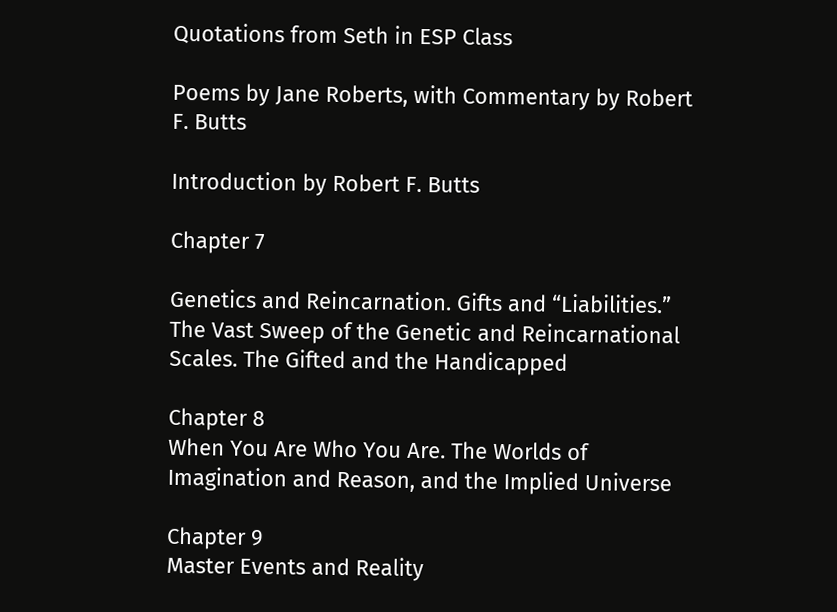Quotations from Seth in ESP Class

Poems by Jane Roberts, with Commentary by Robert F. Butts

Introduction by Robert F. Butts

Chapter 7

Genetics and Reincarnation. Gifts and “Liabilities.” The Vast Sweep of the Genetic and Reincarnational Scales. The Gifted and the Handicapped

Chapter 8
When You Are Who You Are. The Worlds of Imagination and Reason, and the Implied Universe

Chapter 9
Master Events and Reality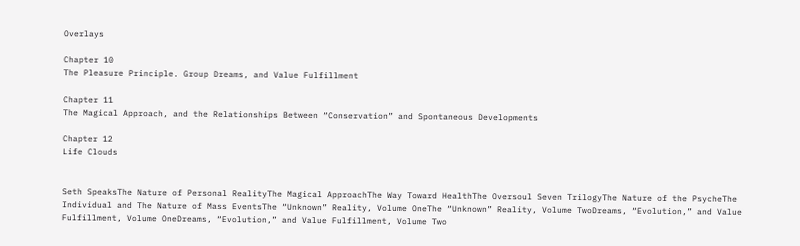Overlays

Chapter 10
The Pleasure Principle. Group Dreams, and Value Fulfillment

Chapter 11
The Magical Approach, and the Relationships Between “Conservation” and Spontaneous Developments

Chapter 12
Life Clouds


Seth SpeaksThe Nature of Personal RealityThe Magical ApproachThe Way Toward HealthThe Oversoul Seven TrilogyThe Nature of the PsycheThe Individual and The Nature of Mass EventsThe “Unknown” Reality, Volume OneThe “Unknown” Reality, Volume TwoDreams, “Evolution,” and Value Fulfillment, Volume OneDreams, “Evolution,” and Value Fulfillment, Volume Two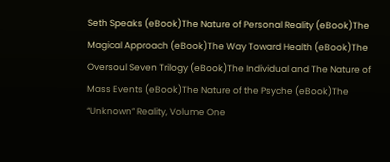Seth Speaks (eBook)The Nature of Personal Reality (eBook)The Magical Approach (eBook)The Way Toward Health (eBook)The Oversoul Seven Trilogy (eBook)The Individual and The Nature of Mass Events (eBook)The Nature of the Psyche (eBook)The “Unknown” Reality, Volume One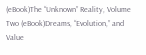(eBook)The “Unknown” Reality, Volume Two (eBook)Dreams, “Evolution,” and Value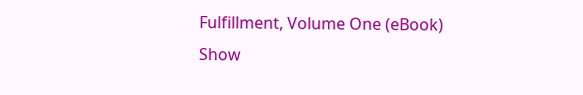Fulfillment, Volume One (eBook)
Show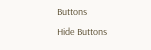Buttons
Hide Buttons